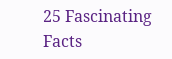25 Fascinating Facts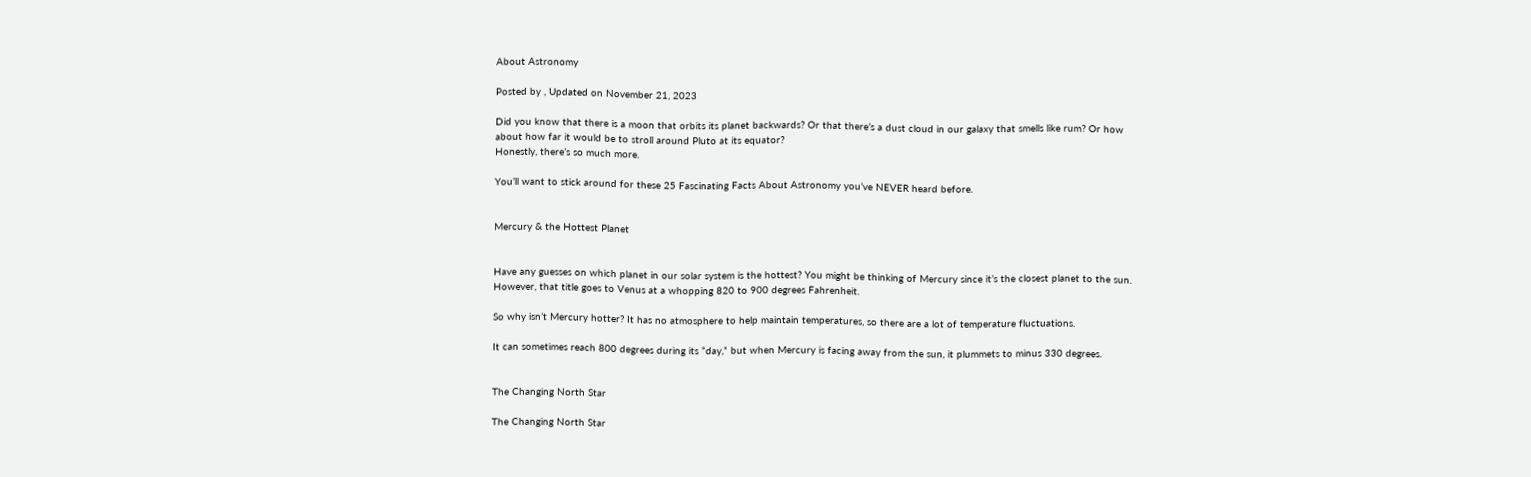About Astronomy

Posted by , Updated on November 21, 2023

Did you know that there is a moon that orbits its planet backwards? Or that there’s a dust cloud in our galaxy that smells like rum? Or how about how far it would be to stroll around Pluto at its equator?
Honestly, there’s so much more.

You’ll want to stick around for these 25 Fascinating Facts About Astronomy you’ve NEVER heard before.


Mercury & the Hottest Planet


Have any guesses on which planet in our solar system is the hottest? You might be thinking of Mercury since it’s the closest planet to the sun. However, that title goes to Venus at a whopping 820 to 900 degrees Fahrenheit.

So why isn’t Mercury hotter? It has no atmosphere to help maintain temperatures, so there are a lot of temperature fluctuations.

It can sometimes reach 800 degrees during its “day,” but when Mercury is facing away from the sun, it plummets to minus 330 degrees.


The Changing North Star

The Changing North Star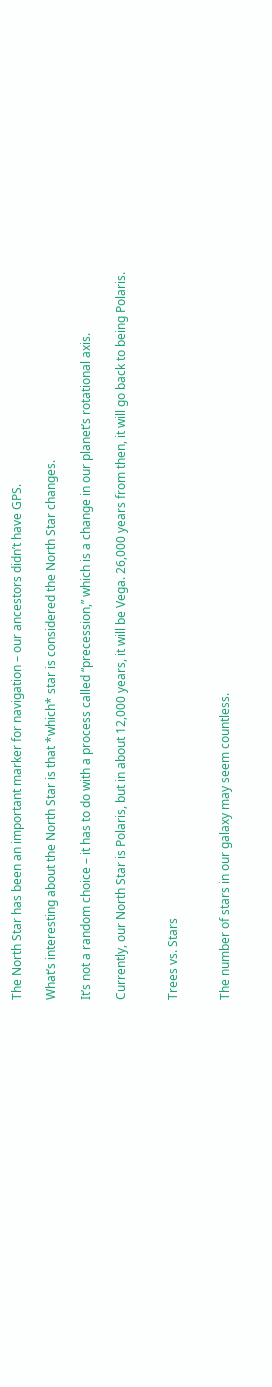The North Star has been an important marker for navigation – our ancestors didn’t have GPS.

What’s interesting about the North Star is that *which* star is considered the North Star changes.

It’s not a random choice – it has to do with a process called “precession,” which is a change in our planet’s rotational axis.

Currently, our North Star is Polaris, but in about 12,000 years, it will be Vega. 26,000 years from then, it will go back to being Polaris.


Trees vs. Stars


The number of stars in our galaxy may seem countless.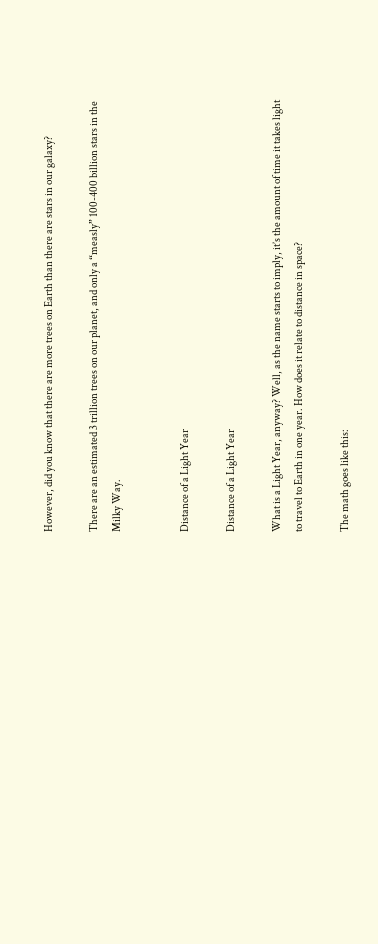However, did you know that there are more trees on Earth than there are stars in our galaxy?

There are an estimated 3 trillion trees on our planet, and only a “measly” 100-400 billion stars in the Milky Way.


Distance of a Light Year

Distance of a Light Year

What is a Light Year, anyway? Well, as the name starts to imply, it’s the amount of time it takes light to travel to Earth in one year. How does it relate to distance in space?

The math goes like this: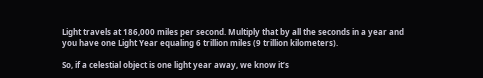Light travels at 186,000 miles per second. Multiply that by all the seconds in a year and you have one Light Year equaling 6 trillion miles (9 trillion kilometers).

So, if a celestial object is one light year away, we know it’s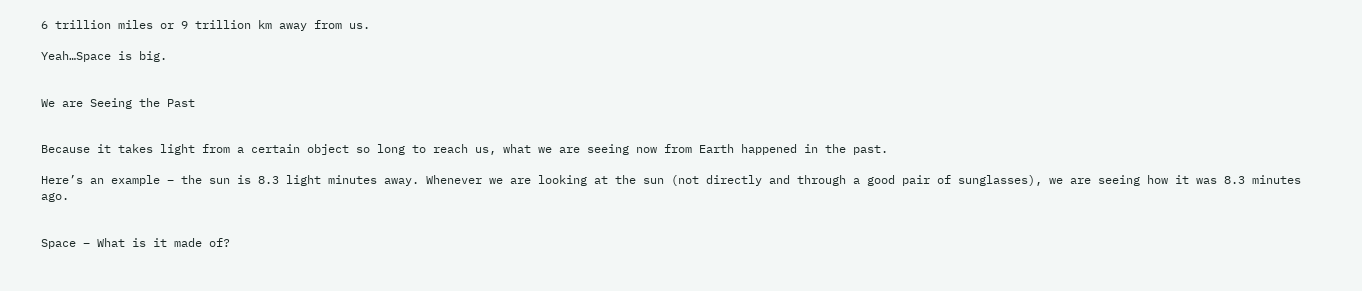6 trillion miles or 9 trillion km away from us.

Yeah…Space is big.


We are Seeing the Past


Because it takes light from a certain object so long to reach us, what we are seeing now from Earth happened in the past.

Here’s an example – the sun is 8.3 light minutes away. Whenever we are looking at the sun (not directly and through a good pair of sunglasses), we are seeing how it was 8.3 minutes ago.


Space – What is it made of?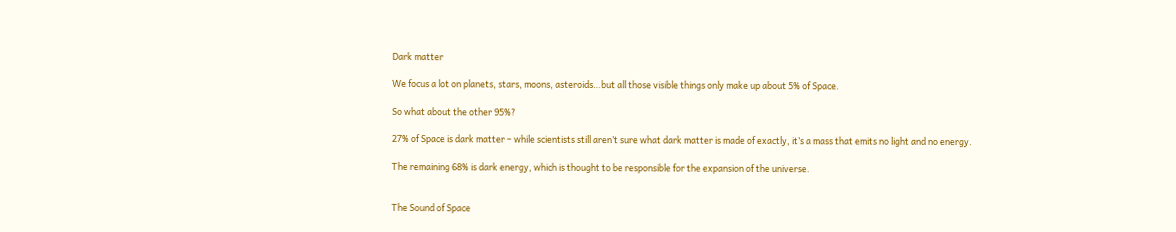Dark matter

We focus a lot on planets, stars, moons, asteroids…but all those visible things only make up about 5% of Space.

So what about the other 95%?

27% of Space is dark matter – while scientists still aren’t sure what dark matter is made of exactly, it’s a mass that emits no light and no energy.

The remaining 68% is dark energy, which is thought to be responsible for the expansion of the universe.


The Sound of Space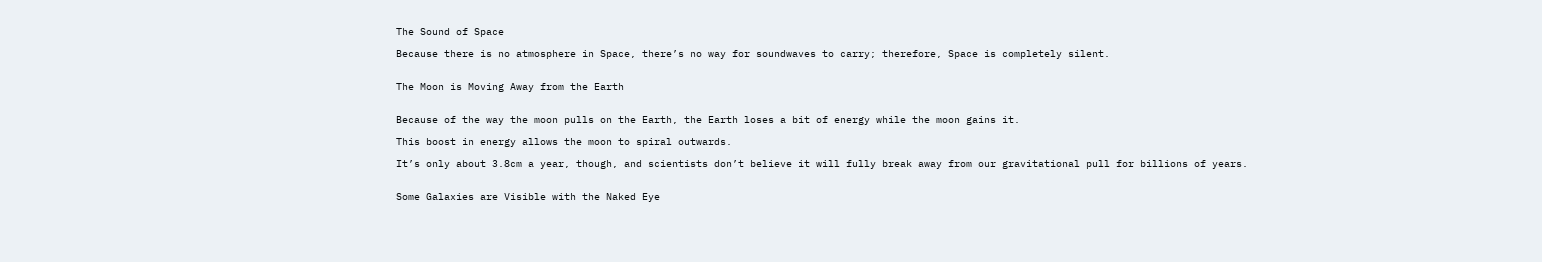The Sound of Space

Because there is no atmosphere in Space, there’s no way for soundwaves to carry; therefore, Space is completely silent.


The Moon is Moving Away from the Earth


Because of the way the moon pulls on the Earth, the Earth loses a bit of energy while the moon gains it.

This boost in energy allows the moon to spiral outwards.

It’s only about 3.8cm a year, though, and scientists don’t believe it will fully break away from our gravitational pull for billions of years.


Some Galaxies are Visible with the Naked Eye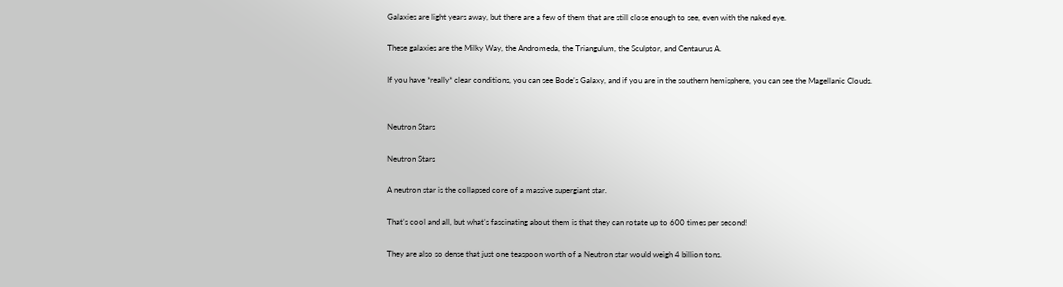Galaxies are light years away, but there are a few of them that are still close enough to see, even with the naked eye.

These galaxies are the Milky Way, the Andromeda, the Triangulum, the Sculptor, and Centaurus A.

If you have *really* clear conditions, you can see Bode’s Galaxy, and if you are in the southern hemisphere, you can see the Magellanic Clouds.


Neutron Stars

Neutron Stars

A neutron star is the collapsed core of a massive supergiant star.

That’s cool and all, but what’s fascinating about them is that they can rotate up to 600 times per second!

They are also so dense that just one teaspoon worth of a Neutron star would weigh 4 billion tons.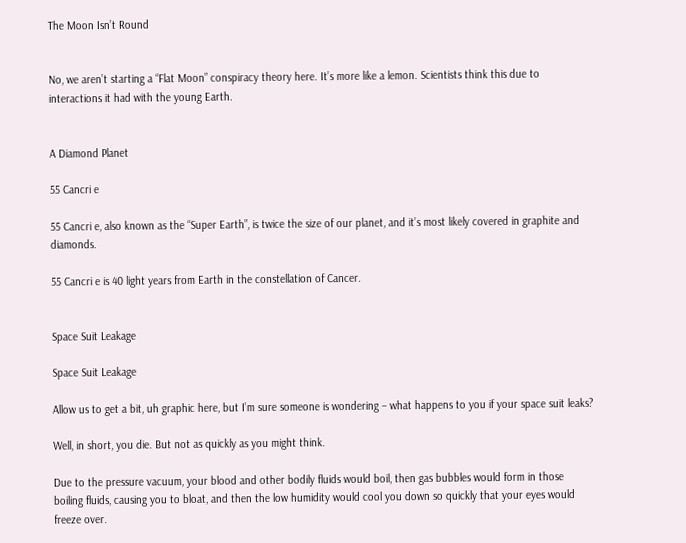The Moon Isn’t Round


No, we aren’t starting a “Flat Moon” conspiracy theory here. It’s more like a lemon. Scientists think this due to interactions it had with the young Earth.


A Diamond Planet

55 Cancri e

55 Cancri e, also known as the “Super Earth”, is twice the size of our planet, and it’s most likely covered in graphite and diamonds.

55 Cancri e is 40 light years from Earth in the constellation of Cancer.


Space Suit Leakage

Space Suit Leakage

Allow us to get a bit, uh graphic here, but I’m sure someone is wondering – what happens to you if your space suit leaks?

Well, in short, you die. But not as quickly as you might think.

Due to the pressure vacuum, your blood and other bodily fluids would boil, then gas bubbles would form in those boiling fluids, causing you to bloat, and then the low humidity would cool you down so quickly that your eyes would freeze over.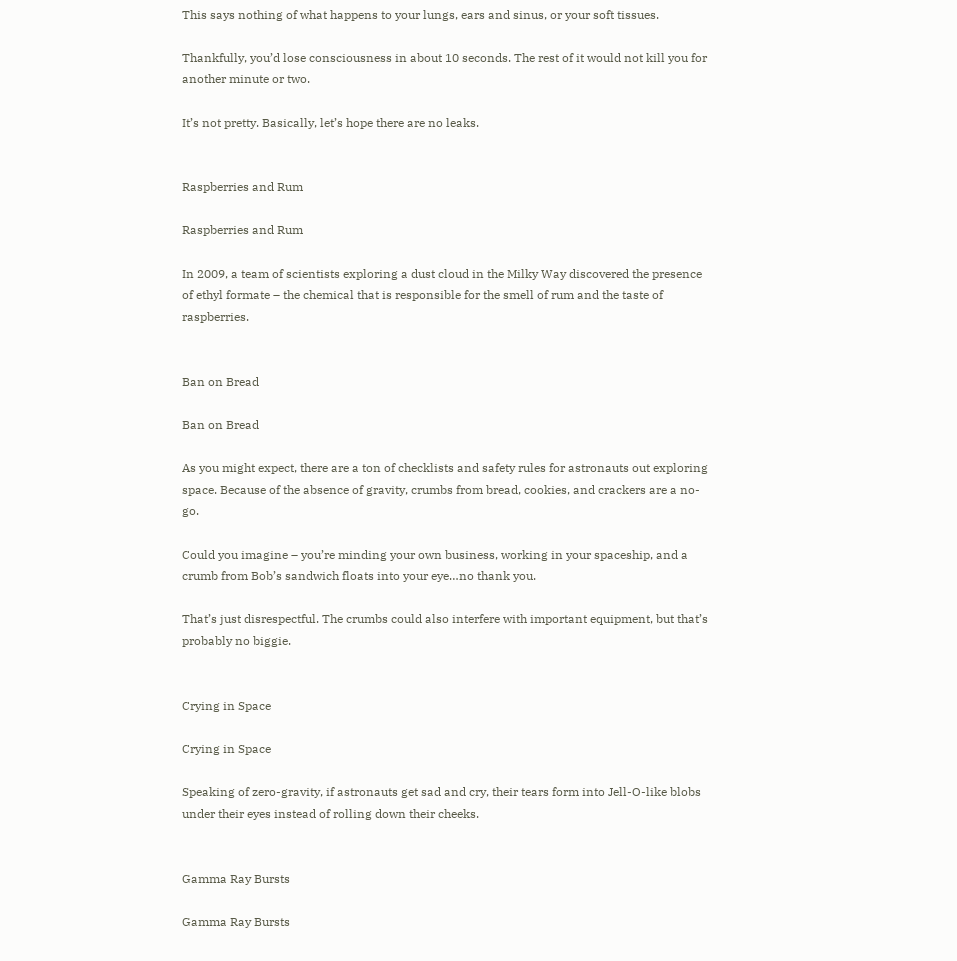This says nothing of what happens to your lungs, ears and sinus, or your soft tissues.

Thankfully, you’d lose consciousness in about 10 seconds. The rest of it would not kill you for another minute or two.

It’s not pretty. Basically, let’s hope there are no leaks.


Raspberries and Rum

Raspberries and Rum

In 2009, a team of scientists exploring a dust cloud in the Milky Way discovered the presence of ethyl formate – the chemical that is responsible for the smell of rum and the taste of raspberries.


Ban on Bread

Ban on Bread

As you might expect, there are a ton of checklists and safety rules for astronauts out exploring space. Because of the absence of gravity, crumbs from bread, cookies, and crackers are a no-go.

Could you imagine – you’re minding your own business, working in your spaceship, and a crumb from Bob’s sandwich floats into your eye…no thank you.

That’s just disrespectful. The crumbs could also interfere with important equipment, but that’s probably no biggie.


Crying in Space

Crying in Space

Speaking of zero-gravity, if astronauts get sad and cry, their tears form into Jell-O-like blobs under their eyes instead of rolling down their cheeks.


Gamma Ray Bursts

Gamma Ray Bursts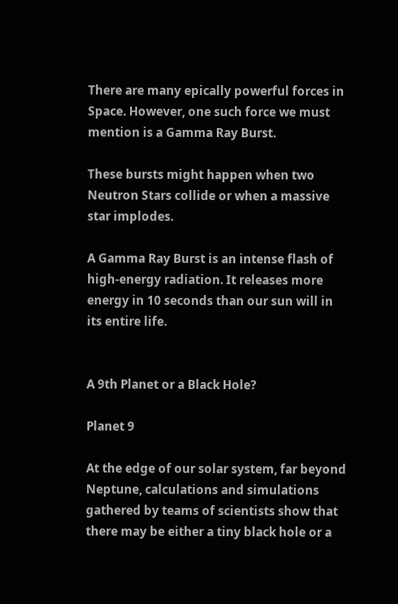There are many epically powerful forces in Space. However, one such force we must mention is a Gamma Ray Burst.

These bursts might happen when two Neutron Stars collide or when a massive star implodes.

A Gamma Ray Burst is an intense flash of high-energy radiation. It releases more energy in 10 seconds than our sun will in its entire life.


A 9th Planet or a Black Hole?

Planet 9

At the edge of our solar system, far beyond Neptune, calculations and simulations gathered by teams of scientists show that there may be either a tiny black hole or a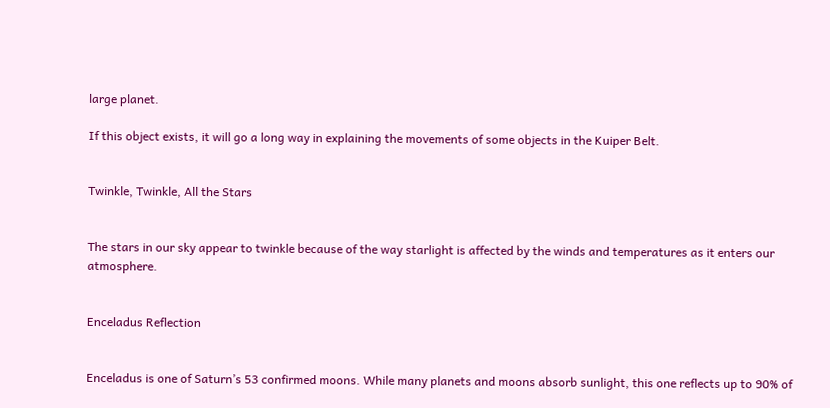large planet.

If this object exists, it will go a long way in explaining the movements of some objects in the Kuiper Belt.


Twinkle, Twinkle, All the Stars


The stars in our sky appear to twinkle because of the way starlight is affected by the winds and temperatures as it enters our atmosphere.


Enceladus Reflection


Enceladus is one of Saturn’s 53 confirmed moons. While many planets and moons absorb sunlight, this one reflects up to 90% of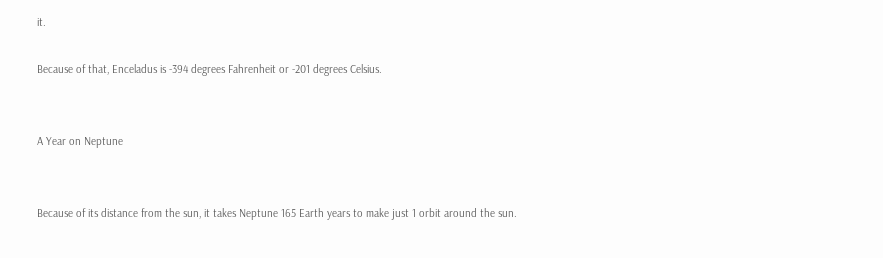it.

Because of that, Enceladus is -394 degrees Fahrenheit or -201 degrees Celsius.


A Year on Neptune


Because of its distance from the sun, it takes Neptune 165 Earth years to make just 1 orbit around the sun.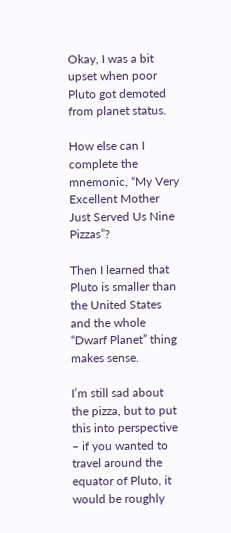Okay, I was a bit upset when poor Pluto got demoted from planet status.

How else can I complete the mnemonic, “My Very Excellent Mother Just Served Us Nine Pizzas”?

Then I learned that Pluto is smaller than the United States and the whole “Dwarf Planet” thing makes sense.

I’m still sad about the pizza, but to put this into perspective – if you wanted to travel around the equator of Pluto, it would be roughly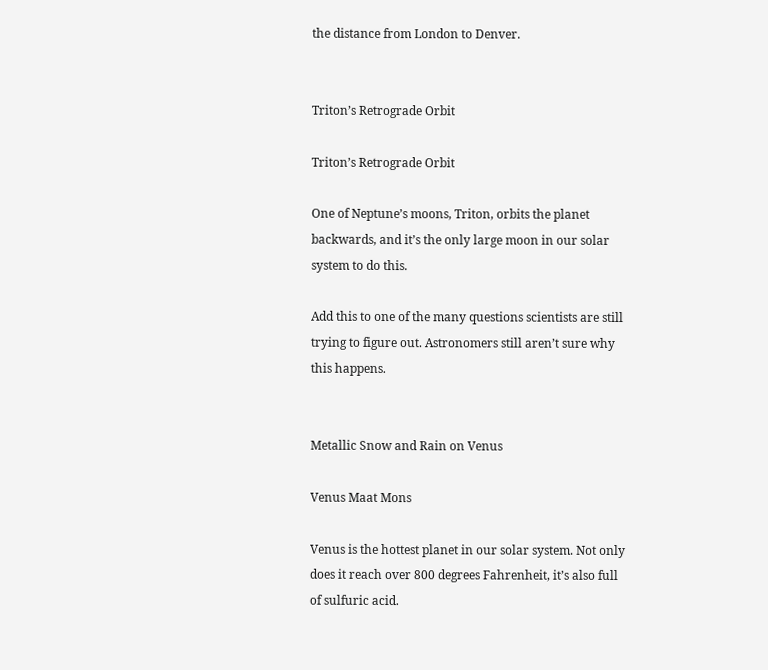the distance from London to Denver.


Triton’s Retrograde Orbit

Triton’s Retrograde Orbit

One of Neptune’s moons, Triton, orbits the planet backwards, and it’s the only large moon in our solar system to do this.

Add this to one of the many questions scientists are still trying to figure out. Astronomers still aren’t sure why this happens.


Metallic Snow and Rain on Venus

Venus Maat Mons

Venus is the hottest planet in our solar system. Not only does it reach over 800 degrees Fahrenheit, it’s also full of sulfuric acid.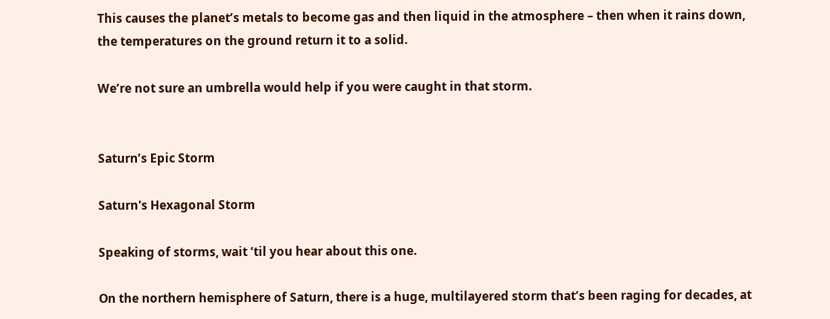This causes the planet’s metals to become gas and then liquid in the atmosphere – then when it rains down, the temperatures on the ground return it to a solid.

We’re not sure an umbrella would help if you were caught in that storm.


Saturn’s Epic Storm

Saturn's Hexagonal Storm

Speaking of storms, wait ‘til you hear about this one.

On the northern hemisphere of Saturn, there is a huge, multilayered storm that’s been raging for decades, at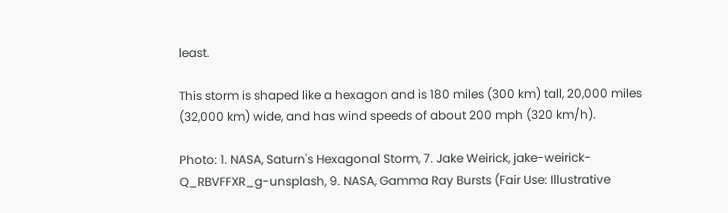least.

This storm is shaped like a hexagon and is 180 miles (300 km) tall, 20,000 miles (32,000 km) wide, and has wind speeds of about 200 mph (320 km/h).

Photo: 1. NASA, Saturn's Hexagonal Storm, 7. Jake Weirick, jake-weirick-Q_RBVFFXR_g-unsplash, 9. NASA, Gamma Ray Bursts (Fair Use: Illustrative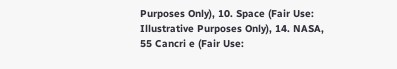Purposes Only), 10. Space (Fair Use: Illustrative Purposes Only), 14. NASA, 55 Cancri e (Fair Use: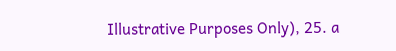Illustrative Purposes Only), 25. a